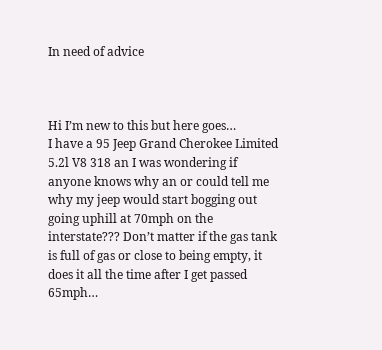In need of advice



Hi I’m new to this but here goes…
I have a 95 Jeep Grand Cherokee Limited 5.2l V8 318 an I was wondering if anyone knows why an or could tell me why my jeep would start bogging out going uphill at 70mph on the interstate??? Don’t matter if the gas tank is full of gas or close to being empty, it does it all the time after I get passed 65mph…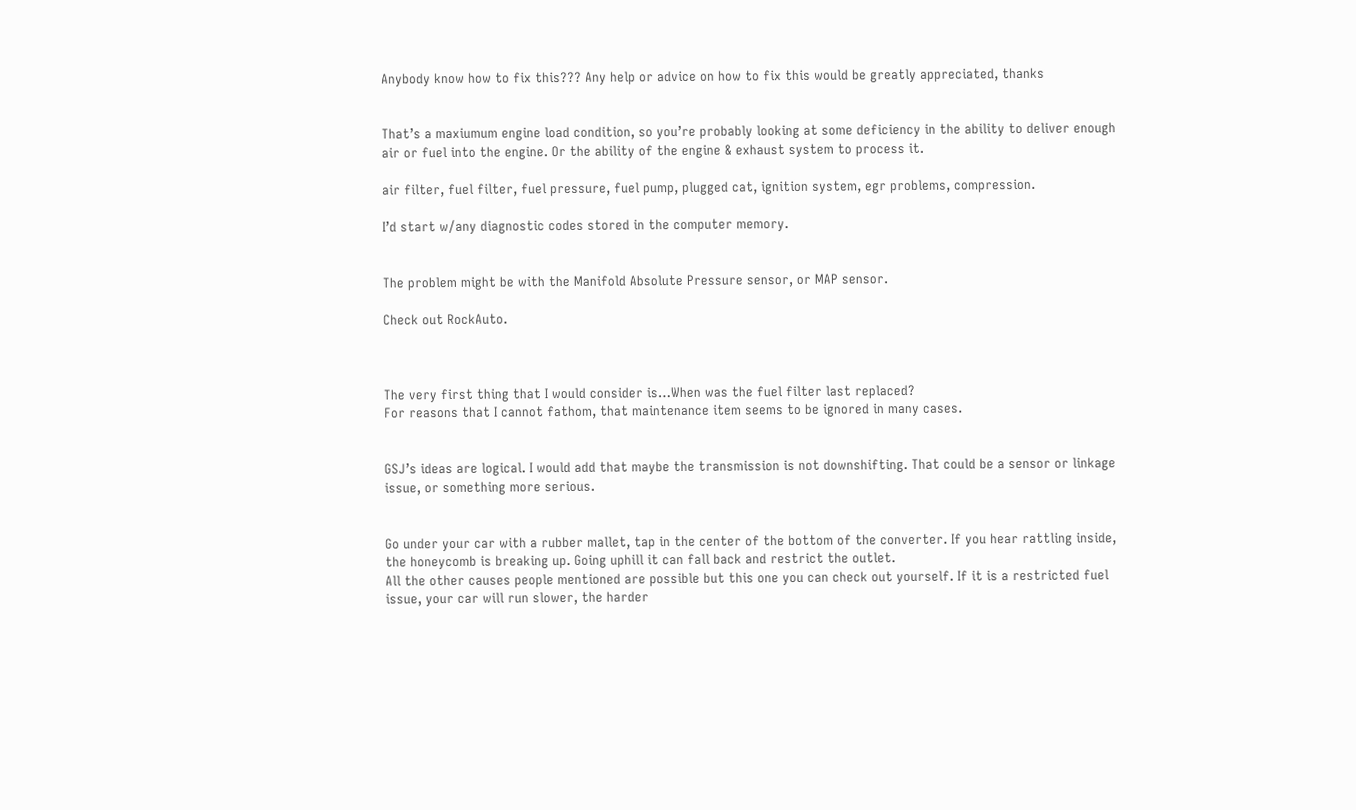Anybody know how to fix this??? Any help or advice on how to fix this would be greatly appreciated, thanks


That’s a maxiumum engine load condition, so you’re probably looking at some deficiency in the ability to deliver enough air or fuel into the engine. Or the ability of the engine & exhaust system to process it.

air filter, fuel filter, fuel pressure, fuel pump, plugged cat, ignition system, egr problems, compression.

I’d start w/any diagnostic codes stored in the computer memory.


The problem might be with the Manifold Absolute Pressure sensor, or MAP sensor.

Check out RockAuto.



The very first thing that I would consider is…When was the fuel filter last replaced?
For reasons that I cannot fathom, that maintenance item seems to be ignored in many cases.


GSJ’s ideas are logical. I would add that maybe the transmission is not downshifting. That could be a sensor or linkage issue, or something more serious.


Go under your car with a rubber mallet, tap in the center of the bottom of the converter. If you hear rattling inside, the honeycomb is breaking up. Going uphill it can fall back and restrict the outlet.
All the other causes people mentioned are possible but this one you can check out yourself. If it is a restricted fuel issue, your car will run slower, the harder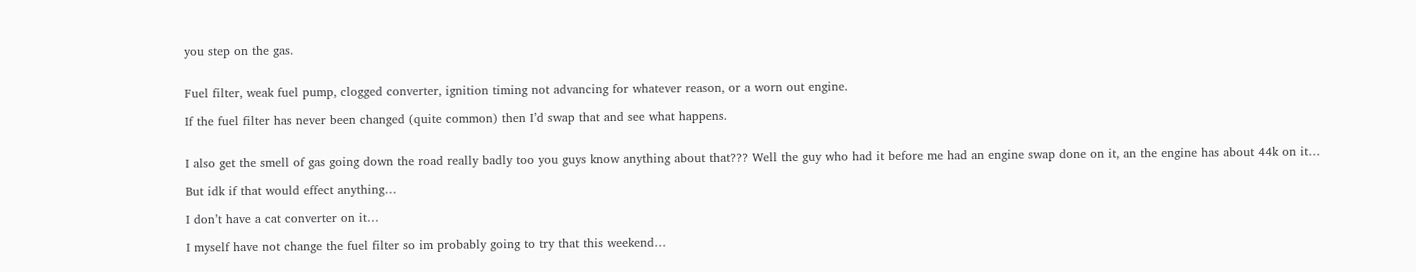you step on the gas.


Fuel filter, weak fuel pump, clogged converter, ignition timing not advancing for whatever reason, or a worn out engine.

If the fuel filter has never been changed (quite common) then I’d swap that and see what happens.


I also get the smell of gas going down the road really badly too you guys know anything about that??? Well the guy who had it before me had an engine swap done on it, an the engine has about 44k on it…

But idk if that would effect anything…

I don’t have a cat converter on it…

I myself have not change the fuel filter so im probably going to try that this weekend…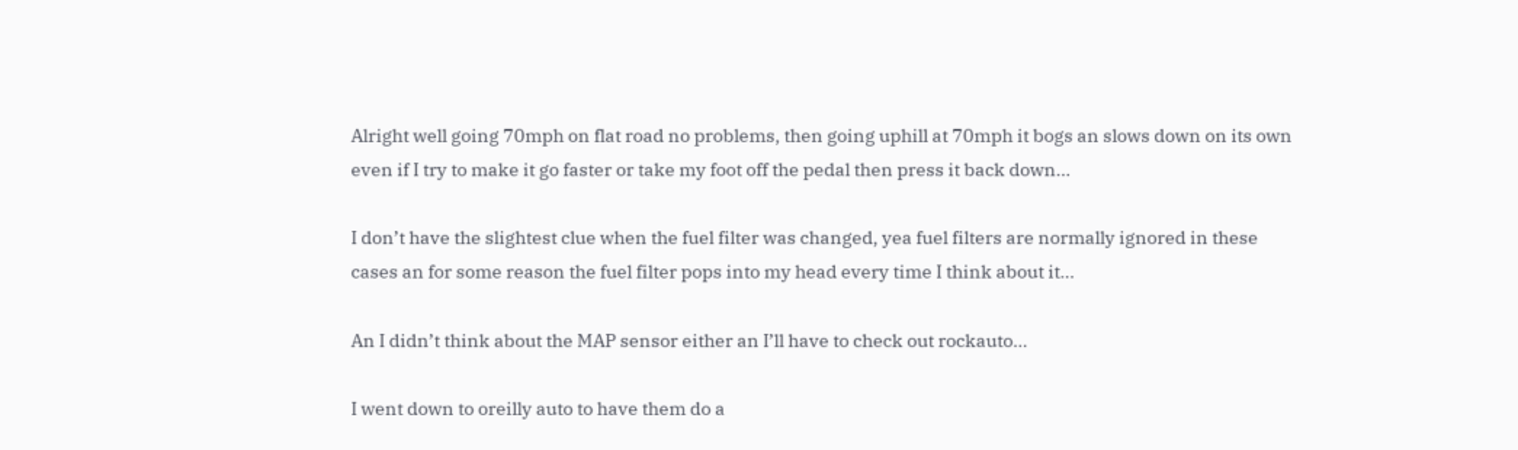Alright well going 70mph on flat road no problems, then going uphill at 70mph it bogs an slows down on its own even if I try to make it go faster or take my foot off the pedal then press it back down…

I don’t have the slightest clue when the fuel filter was changed, yea fuel filters are normally ignored in these cases an for some reason the fuel filter pops into my head every time I think about it…

An I didn’t think about the MAP sensor either an I’ll have to check out rockauto…

I went down to oreilly auto to have them do a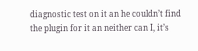diagnostic test on it an he couldn’t find the plugin for it an neither can I, it’s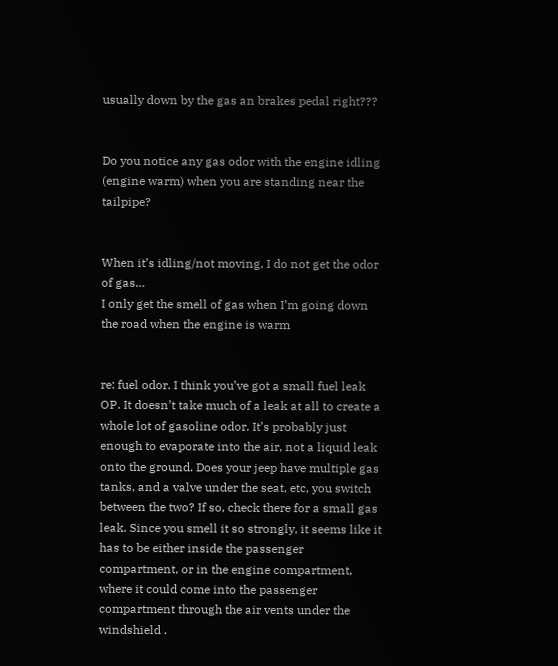usually down by the gas an brakes pedal right???


Do you notice any gas odor with the engine idling (engine warm) when you are standing near the tailpipe?


When it’s idling/not moving, I do not get the odor of gas…
I only get the smell of gas when I’m going down the road when the engine is warm


re: fuel odor. I think you’ve got a small fuel leak OP. It doesn’t take much of a leak at all to create a whole lot of gasoline odor. It’s probably just enough to evaporate into the air, not a liquid leak onto the ground. Does your jeep have multiple gas tanks, and a valve under the seat, etc, you switch between the two? If so, check there for a small gas leak. Since you smell it so strongly, it seems like it has to be either inside the passenger compartment, or in the engine compartment, where it could come into the passenger compartment through the air vents under the windshield .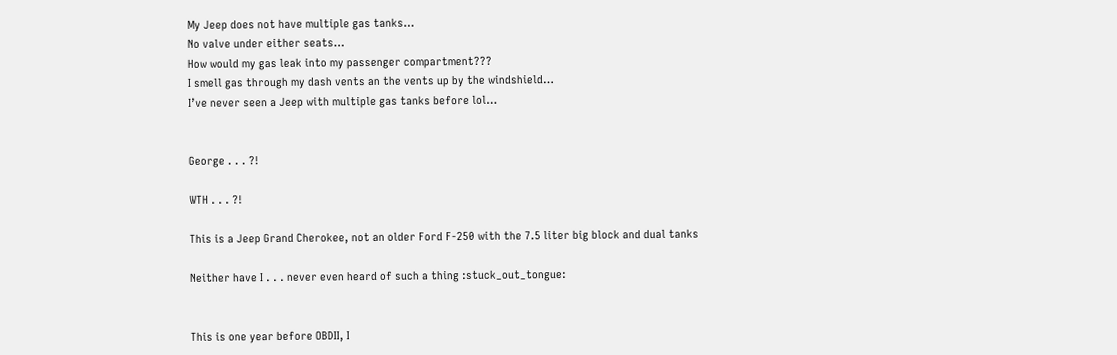My Jeep does not have multiple gas tanks…
No valve under either seats…
How would my gas leak into my passenger compartment???
I smell gas through my dash vents an the vents up by the windshield…
I’ve never seen a Jeep with multiple gas tanks before lol…


George . . . ?!

WTH . . . ?!

This is a Jeep Grand Cherokee, not an older Ford F-250 with the 7.5 liter big block and dual tanks

Neither have I . . . never even heard of such a thing :stuck_out_tongue:


This is one year before OBDII, I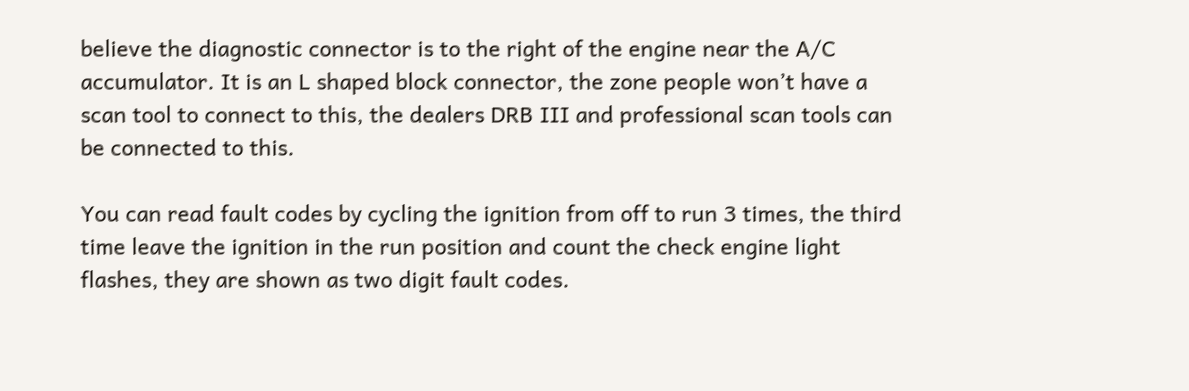believe the diagnostic connector is to the right of the engine near the A/C accumulator. It is an L shaped block connector, the zone people won’t have a scan tool to connect to this, the dealers DRB III and professional scan tools can be connected to this.

You can read fault codes by cycling the ignition from off to run 3 times, the third time leave the ignition in the run position and count the check engine light flashes, they are shown as two digit fault codes.